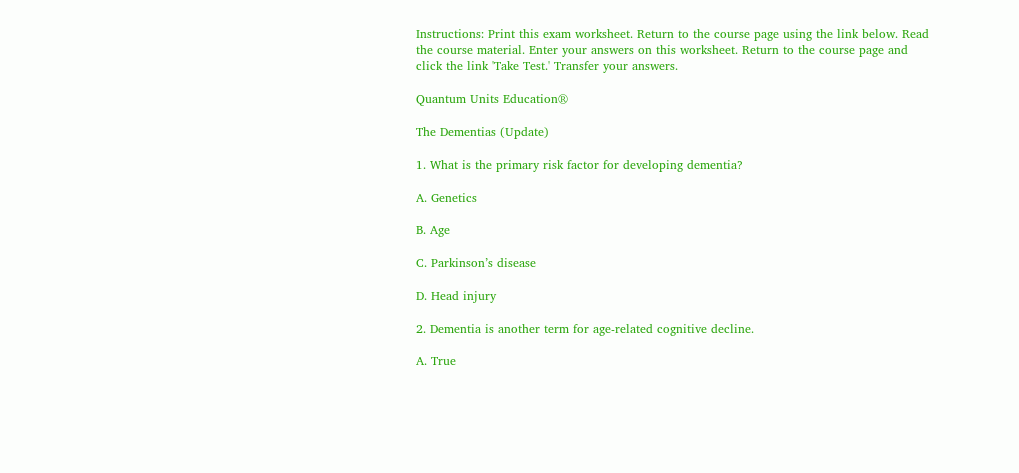Instructions: Print this exam worksheet. Return to the course page using the link below. Read the course material. Enter your answers on this worksheet. Return to the course page and click the link 'Take Test.' Transfer your answers.

Quantum Units Education®

The Dementias (Update)

1. What is the primary risk factor for developing dementia?

A. Genetics

B. Age

C. Parkinson’s disease

D. Head injury

2. Dementia is another term for age-related cognitive decline.

A. True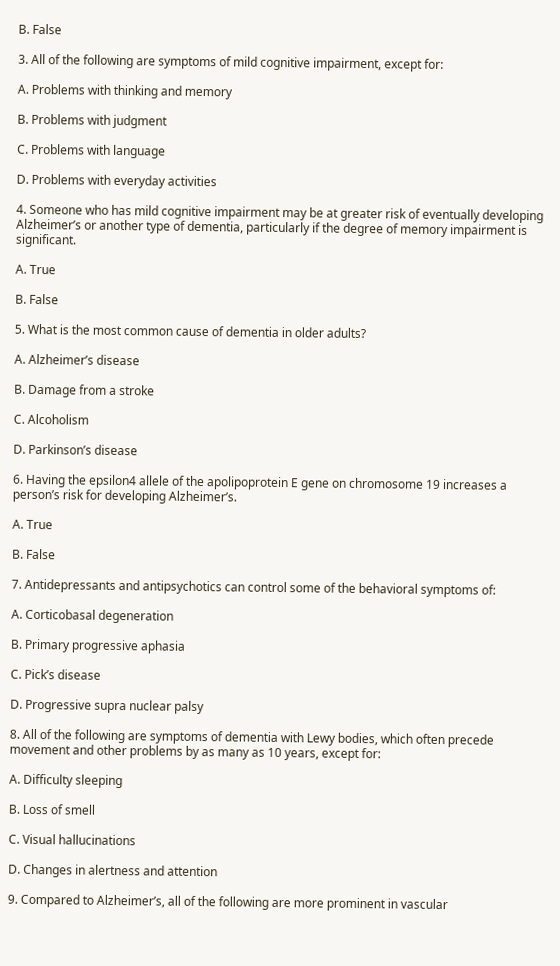B. False

3. All of the following are symptoms of mild cognitive impairment, except for:

A. Problems with thinking and memory

B. Problems with judgment

C. Problems with language

D. Problems with everyday activities

4. Someone who has mild cognitive impairment may be at greater risk of eventually developing Alzheimer’s or another type of dementia, particularly if the degree of memory impairment is significant.

A. True

B. False

5. What is the most common cause of dementia in older adults?

A. Alzheimer’s disease

B. Damage from a stroke

C. Alcoholism

D. Parkinson’s disease

6. Having the epsilon4 allele of the apolipoprotein E gene on chromosome 19 increases a person’s risk for developing Alzheimer’s.

A. True

B. False

7. Antidepressants and antipsychotics can control some of the behavioral symptoms of:

A. Corticobasal degeneration

B. Primary progressive aphasia

C. Pick’s disease

D. Progressive supra nuclear palsy

8. All of the following are symptoms of dementia with Lewy bodies, which often precede movement and other problems by as many as 10 years, except for:

A. Difficulty sleeping

B. Loss of smell

C. Visual hallucinations

D. Changes in alertness and attention

9. Compared to Alzheimer’s, all of the following are more prominent in vascular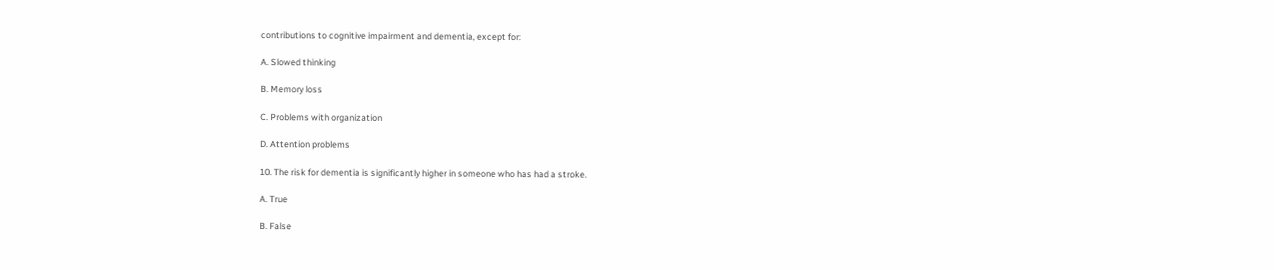contributions to cognitive impairment and dementia, except for:

A. Slowed thinking

B. Memory loss

C. Problems with organization

D. Attention problems

10. The risk for dementia is significantly higher in someone who has had a stroke.

A. True

B. False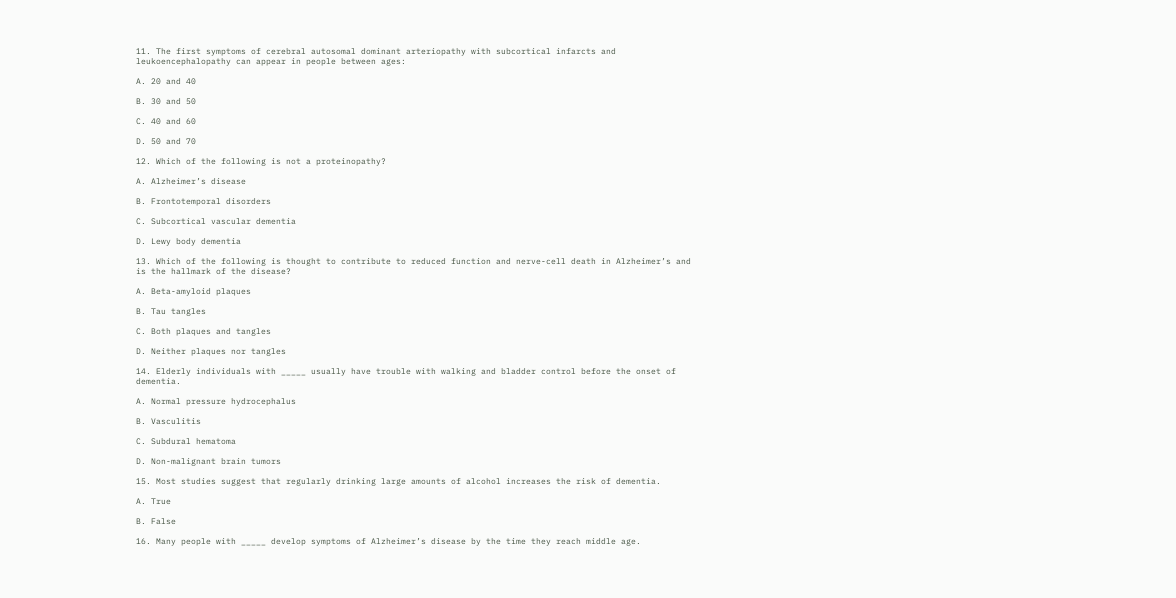11. The first symptoms of cerebral autosomal dominant arteriopathy with subcortical infarcts and leukoencephalopathy can appear in people between ages:

A. 20 and 40

B. 30 and 50

C. 40 and 60

D. 50 and 70

12. Which of the following is not a proteinopathy?

A. Alzheimer’s disease

B. Frontotemporal disorders

C. Subcortical vascular dementia

D. Lewy body dementia

13. Which of the following is thought to contribute to reduced function and nerve-cell death in Alzheimer’s and is the hallmark of the disease?

A. Beta-amyloid plaques

B. Tau tangles

C. Both plaques and tangles

D. Neither plaques nor tangles

14. Elderly individuals with _____ usually have trouble with walking and bladder control before the onset of dementia.

A. Normal pressure hydrocephalus

B. Vasculitis

C. Subdural hematoma

D. Non-malignant brain tumors

15. Most studies suggest that regularly drinking large amounts of alcohol increases the risk of dementia.

A. True

B. False

16. Many people with _____ develop symptoms of Alzheimer’s disease by the time they reach middle age.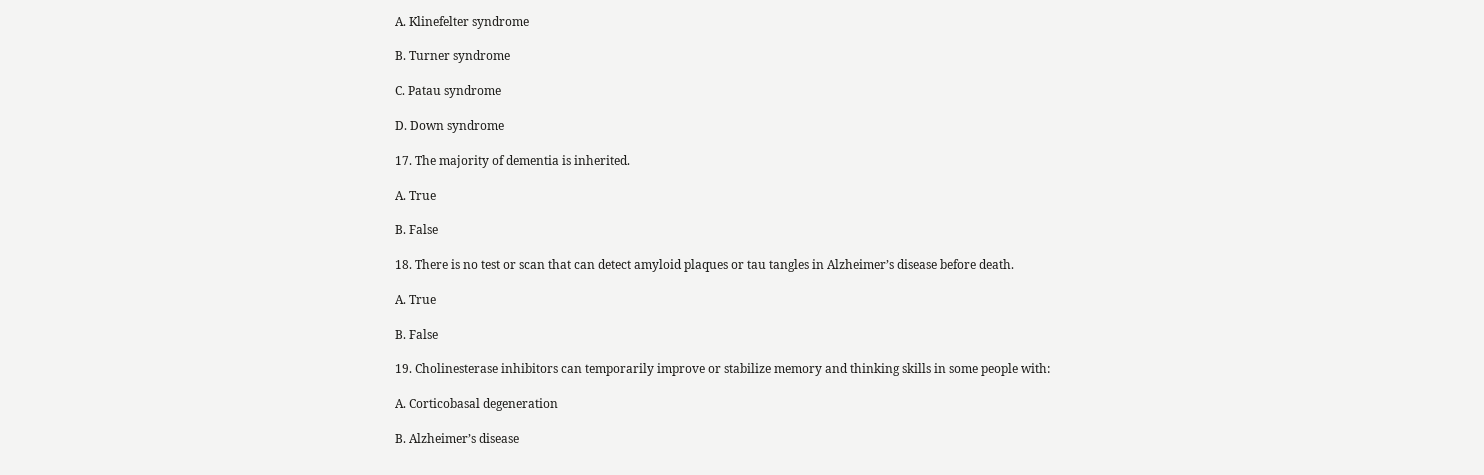A. Klinefelter syndrome

B. Turner syndrome

C. Patau syndrome

D. Down syndrome

17. The majority of dementia is inherited.

A. True

B. False

18. There is no test or scan that can detect amyloid plaques or tau tangles in Alzheimer’s disease before death.

A. True

B. False

19. Cholinesterase inhibitors can temporarily improve or stabilize memory and thinking skills in some people with:

A. Corticobasal degeneration

B. Alzheimer’s disease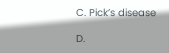C. Pick’s disease

D.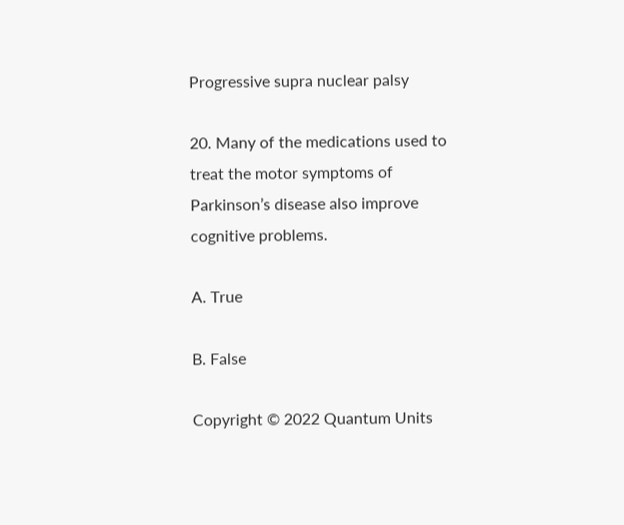Progressive supra nuclear palsy

20. Many of the medications used to treat the motor symptoms of Parkinson’s disease also improve cognitive problems.

A. True

B. False

Copyright © 2022 Quantum Units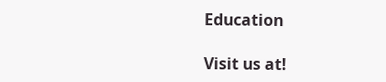Education

Visit us at!